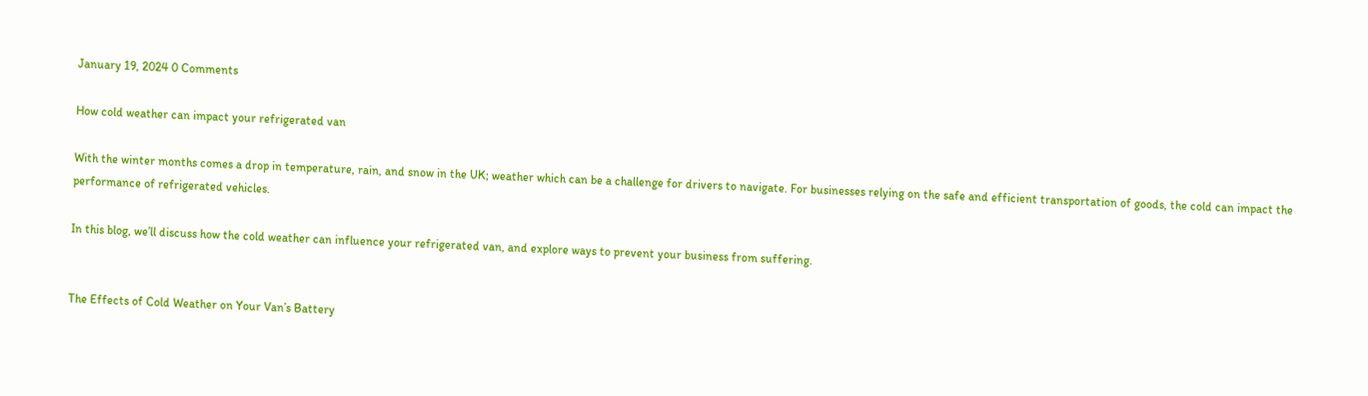January 19, 2024 0 Comments

How cold weather can impact your refrigerated van

With the winter months comes a drop in temperature, rain, and snow in the UK; weather which can be a challenge for drivers to navigate. For businesses relying on the safe and efficient transportation of goods, the cold can impact the performance of refrigerated vehicles.

In this blog, we’ll discuss how the cold weather can influence your refrigerated van, and explore ways to prevent your business from suffering.


The Effects of Cold Weather on Your Van’s Battery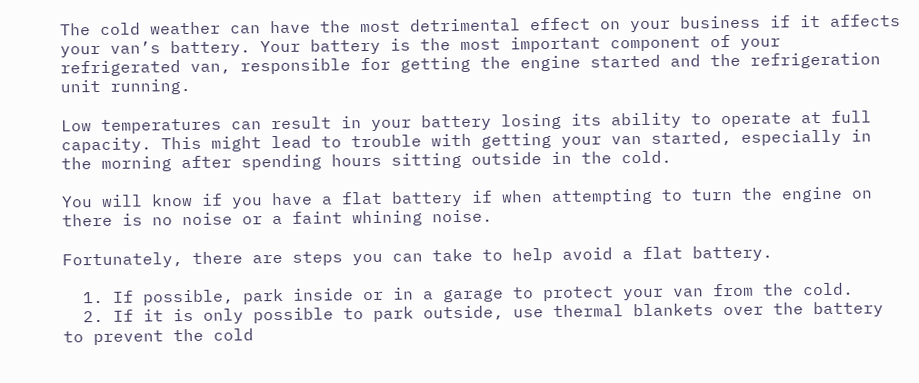The cold weather can have the most detrimental effect on your business if it affects your van’s battery. Your battery is the most important component of your refrigerated van, responsible for getting the engine started and the refrigeration unit running.

Low temperatures can result in your battery losing its ability to operate at full capacity. This might lead to trouble with getting your van started, especially in the morning after spending hours sitting outside in the cold.

You will know if you have a flat battery if when attempting to turn the engine on there is no noise or a faint whining noise.

Fortunately, there are steps you can take to help avoid a flat battery.

  1. If possible, park inside or in a garage to protect your van from the cold.
  2. If it is only possible to park outside, use thermal blankets over the battery to prevent the cold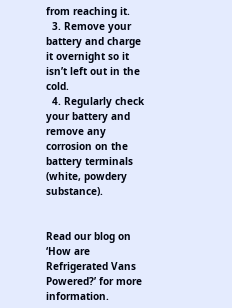from reaching it.
  3. Remove your battery and charge it overnight so it isn’t left out in the cold.
  4. Regularly check your battery and remove any corrosion on the battery terminals (white, powdery substance).


Read our blog on ‘How are Refrigerated Vans Powered?’ for more information.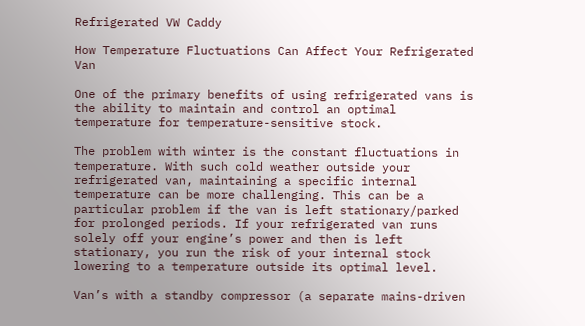Refrigerated VW Caddy

How Temperature Fluctuations Can Affect Your Refrigerated Van

One of the primary benefits of using refrigerated vans is the ability to maintain and control an optimal temperature for temperature-sensitive stock.

The problem with winter is the constant fluctuations in temperature. With such cold weather outside your refrigerated van, maintaining a specific internal temperature can be more challenging. This can be a particular problem if the van is left stationary/parked for prolonged periods. If your refrigerated van runs solely off your engine’s power and then is left stationary, you run the risk of your internal stock lowering to a temperature outside its optimal level.

Van’s with a standby compressor (a separate mains-driven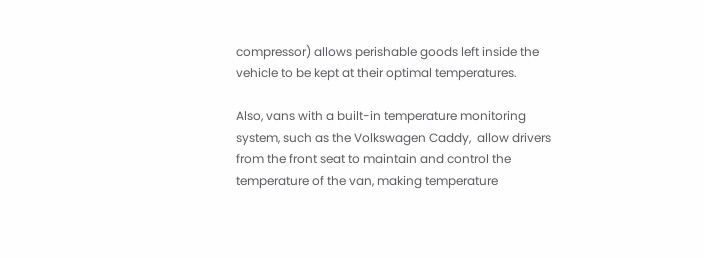compressor) allows perishable goods left inside the vehicle to be kept at their optimal temperatures.

Also, vans with a built-in temperature monitoring system, such as the Volkswagen Caddy,  allow drivers from the front seat to maintain and control the temperature of the van, making temperature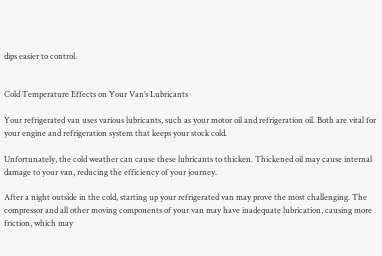dips easier to control.


Cold Temperature Effects on Your Van’s Lubricants

Your refrigerated van uses various lubricants, such as your motor oil and refrigeration oil. Both are vital for your engine and refrigeration system that keeps your stock cold.

Unfortunately, the cold weather can cause these lubricants to thicken. Thickened oil may cause internal damage to your van, reducing the efficiency of your journey.

After a night outside in the cold, starting up your refrigerated van may prove the most challenging. The compressor and all other moving components of your van may have inadequate lubrication, causing more friction, which may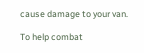cause damage to your van.

To help combat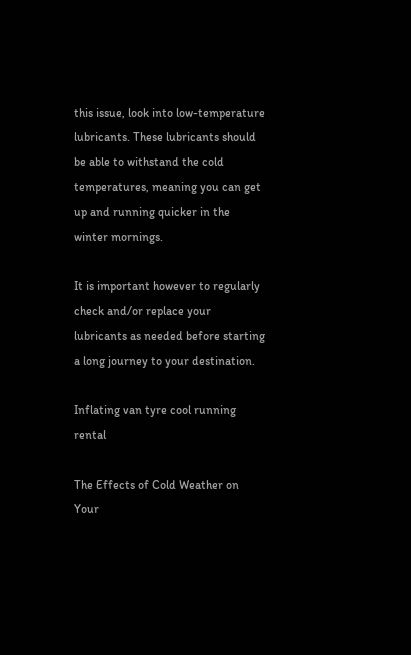this issue, look into low-temperature lubricants. These lubricants should be able to withstand the cold temperatures, meaning you can get up and running quicker in the winter mornings.

It is important however to regularly check and/or replace your lubricants as needed before starting a long journey to your destination.

Inflating van tyre cool running rental

The Effects of Cold Weather on Your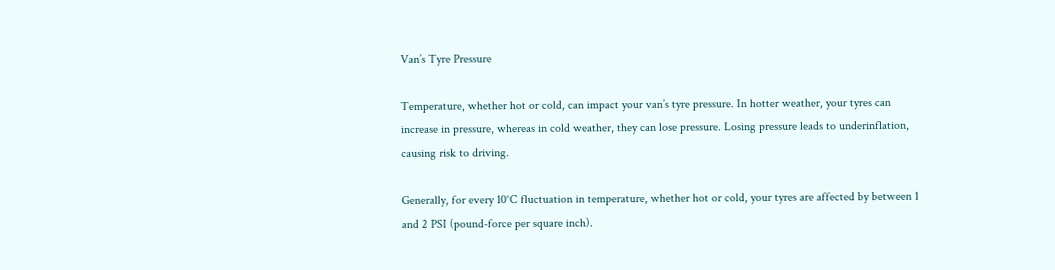Van’s Tyre Pressure

Temperature, whether hot or cold, can impact your van’s tyre pressure. In hotter weather, your tyres can increase in pressure, whereas in cold weather, they can lose pressure. Losing pressure leads to underinflation, causing risk to driving.

Generally, for every 10°C fluctuation in temperature, whether hot or cold, your tyres are affected by between 1 and 2 PSI (pound-force per square inch).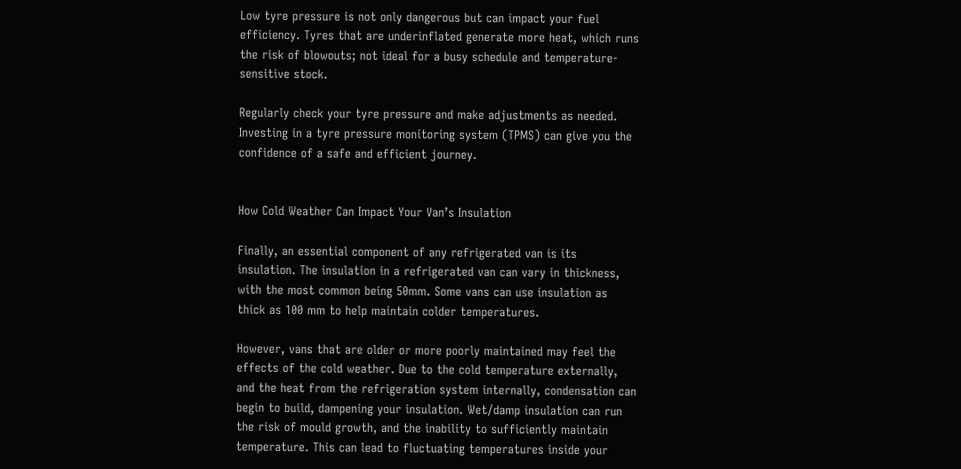Low tyre pressure is not only dangerous but can impact your fuel efficiency. Tyres that are underinflated generate more heat, which runs the risk of blowouts; not ideal for a busy schedule and temperature-sensitive stock.

Regularly check your tyre pressure and make adjustments as needed. Investing in a tyre pressure monitoring system (TPMS) can give you the confidence of a safe and efficient journey.


How Cold Weather Can Impact Your Van’s Insulation

Finally, an essential component of any refrigerated van is its insulation. The insulation in a refrigerated van can vary in thickness, with the most common being 50mm. Some vans can use insulation as thick as 100 mm to help maintain colder temperatures.

However, vans that are older or more poorly maintained may feel the effects of the cold weather. Due to the cold temperature externally, and the heat from the refrigeration system internally, condensation can begin to build, dampening your insulation. Wet/damp insulation can run the risk of mould growth, and the inability to sufficiently maintain temperature. This can lead to fluctuating temperatures inside your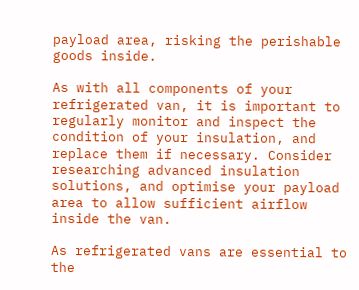payload area, risking the perishable goods inside.

As with all components of your refrigerated van, it is important to regularly monitor and inspect the condition of your insulation, and replace them if necessary. Consider researching advanced insulation solutions, and optimise your payload area to allow sufficient airflow inside the van.

As refrigerated vans are essential to the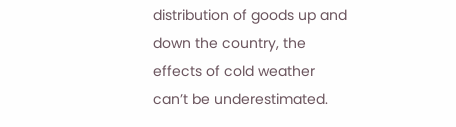distribution of goods up and down the country, the effects of cold weather can’t be underestimated.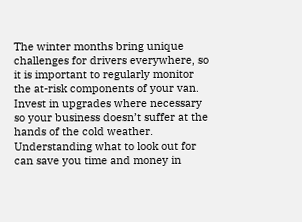The winter months bring unique challenges for drivers everywhere, so it is important to regularly monitor the at-risk components of your van. Invest in upgrades where necessary so your business doesn’t suffer at the hands of the cold weather. Understanding what to look out for can save you time and money in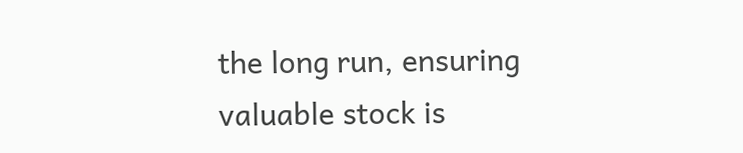the long run, ensuring valuable stock is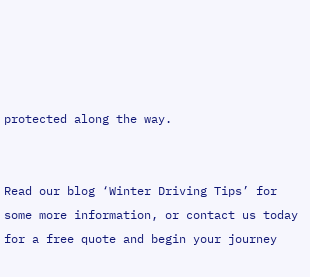protected along the way.


Read our blog ‘Winter Driving Tips’ for some more information, or contact us today for a free quote and begin your journey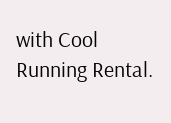with Cool Running Rental.